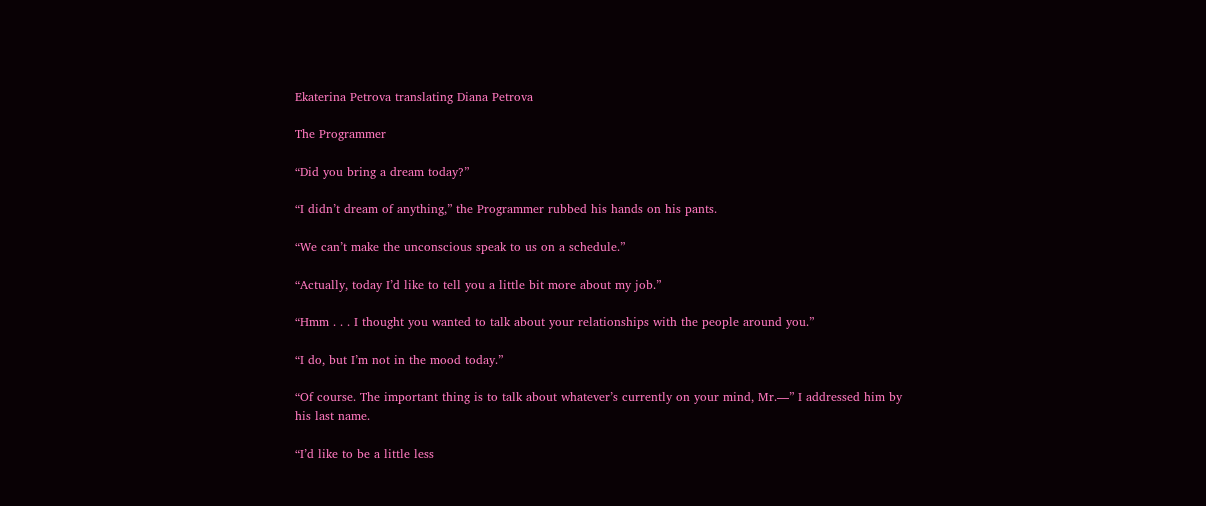Ekaterina Petrova translating Diana Petrova

The Programmer

“Did you bring a dream today?”

“I didn’t dream of anything,” the Programmer rubbed his hands on his pants.

“We can’t make the unconscious speak to us on a schedule.”

“Actually, today I’d like to tell you a little bit more about my job.”

“Hmm . . . I thought you wanted to talk about your relationships with the people around you.”

“I do, but I’m not in the mood today.”

“Of course. The important thing is to talk about whatever’s currently on your mind, Mr.—” I addressed him by his last name.

“I’d like to be a little less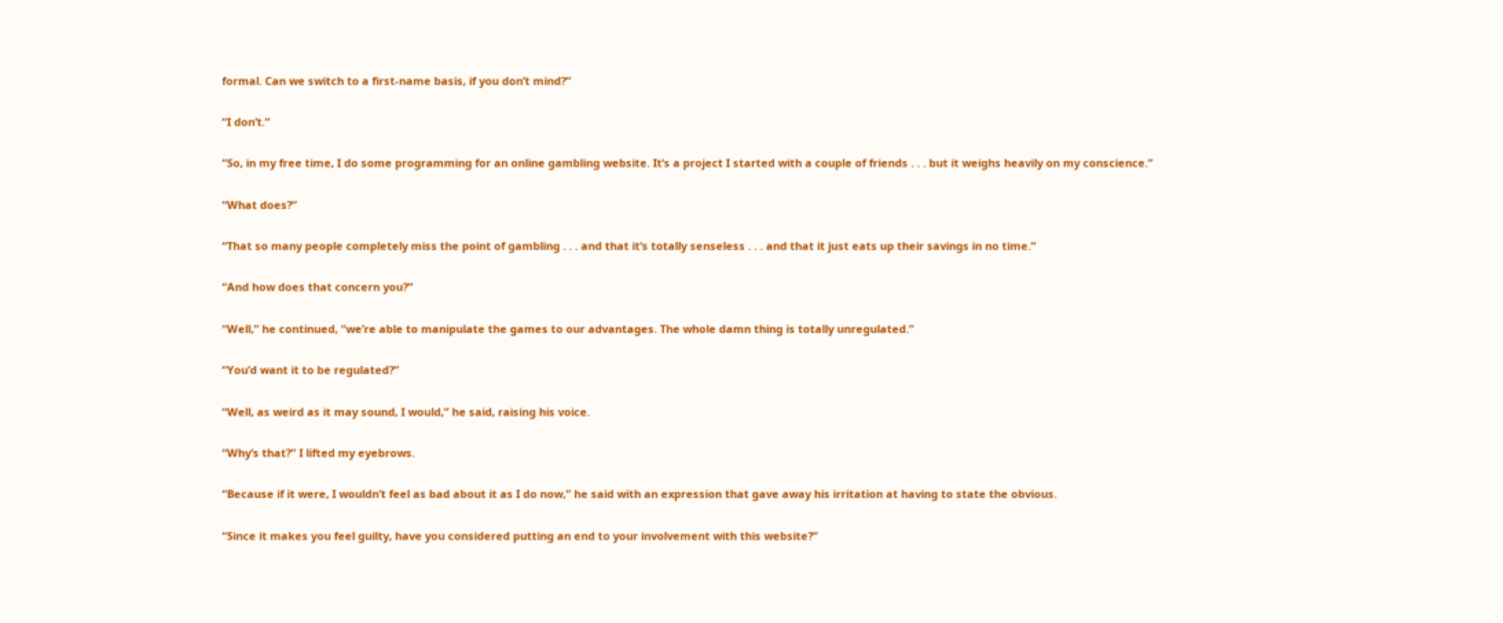formal. Can we switch to a first-name basis, if you don’t mind?”

“I don’t.”

“So, in my free time, I do some programming for an online gambling website. It’s a project I started with a couple of friends . . . but it weighs heavily on my conscience.”

“What does?”

“That so many people completely miss the point of gambling . . . and that it’s totally senseless . . . and that it just eats up their savings in no time.”

“And how does that concern you?”

“Well,” he continued, “we’re able to manipulate the games to our advantages. The whole damn thing is totally unregulated.”

“You’d want it to be regulated?”

“Well, as weird as it may sound, I would,” he said, raising his voice.

“Why’s that?” I lifted my eyebrows.

“Because if it were, I wouldn’t feel as bad about it as I do now,” he said with an expression that gave away his irritation at having to state the obvious.

“Since it makes you feel guilty, have you considered putting an end to your involvement with this website?”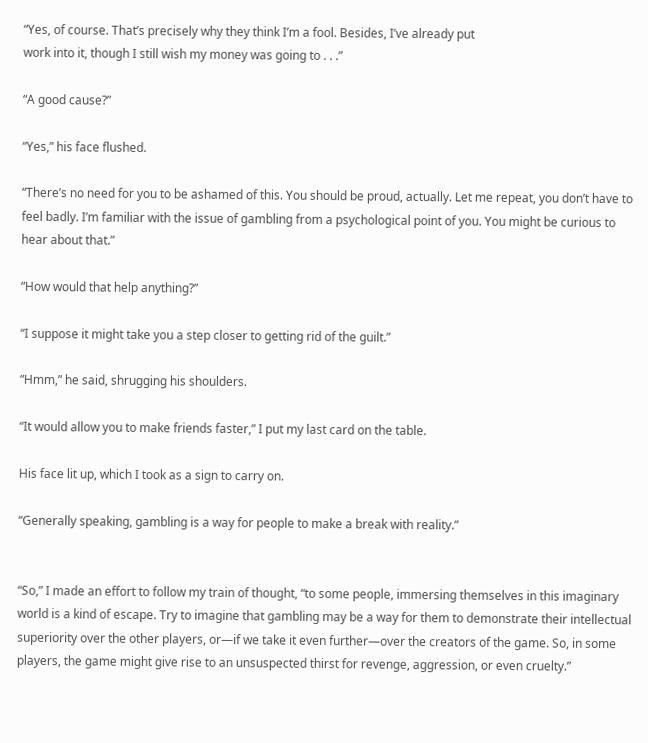“Yes, of course. That’s precisely why they think I’m a fool. Besides, I’ve already put
work into it, though I still wish my money was going to . . .”

“A good cause?”

“Yes,” his face flushed.

“There’s no need for you to be ashamed of this. You should be proud, actually. Let me repeat, you don’t have to feel badly. I’m familiar with the issue of gambling from a psychological point of you. You might be curious to hear about that.”

“How would that help anything?”

“I suppose it might take you a step closer to getting rid of the guilt.”

“Hmm,” he said, shrugging his shoulders.

“It would allow you to make friends faster,” I put my last card on the table.

His face lit up, which I took as a sign to carry on.

“Generally speaking, gambling is a way for people to make a break with reality.”


“So,” I made an effort to follow my train of thought, “to some people, immersing themselves in this imaginary world is a kind of escape. Try to imagine that gambling may be a way for them to demonstrate their intellectual superiority over the other players, or—if we take it even further—over the creators of the game. So, in some players, the game might give rise to an unsuspected thirst for revenge, aggression, or even cruelty.”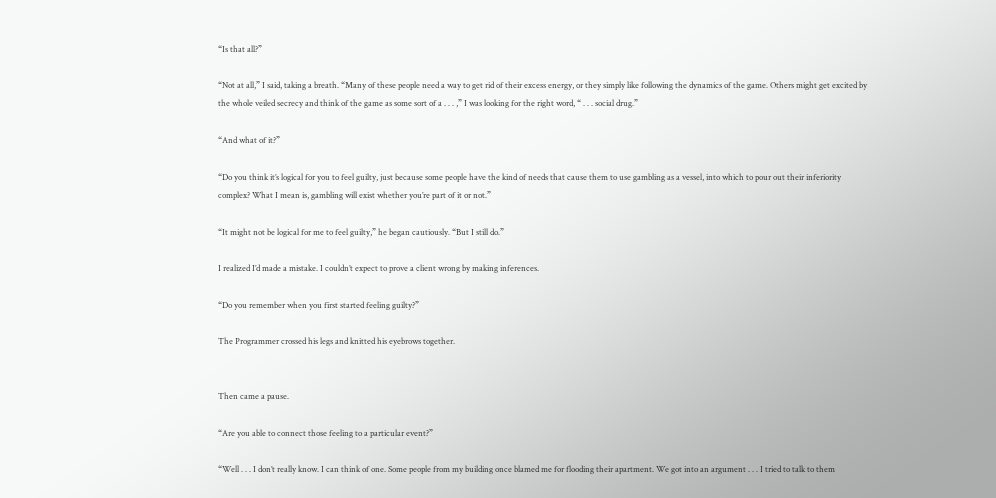“Is that all?”

“Not at all,” I said, taking a breath. “Many of these people need a way to get rid of their excess energy, or they simply like following the dynamics of the game. Others might get excited by the whole veiled secrecy and think of the game as some sort of a . . . ,” I was looking for the right word, “ . . . social drug.”

“And what of it?”

“Do you think it’s logical for you to feel guilty, just because some people have the kind of needs that cause them to use gambling as a vessel, into which to pour out their inferiority complex? What I mean is, gambling will exist whether you’re part of it or not.”

“It might not be logical for me to feel guilty,” he began cautiously. “But I still do.”

I realized I’d made a mistake. I couldn’t expect to prove a client wrong by making inferences.

“Do you remember when you first started feeling guilty?”

The Programmer crossed his legs and knitted his eyebrows together.


Then came a pause.

“Are you able to connect those feeling to a particular event?”

“Well . . . I don’t really know. I can think of one. Some people from my building once blamed me for flooding their apartment. We got into an argument . . . I tried to talk to them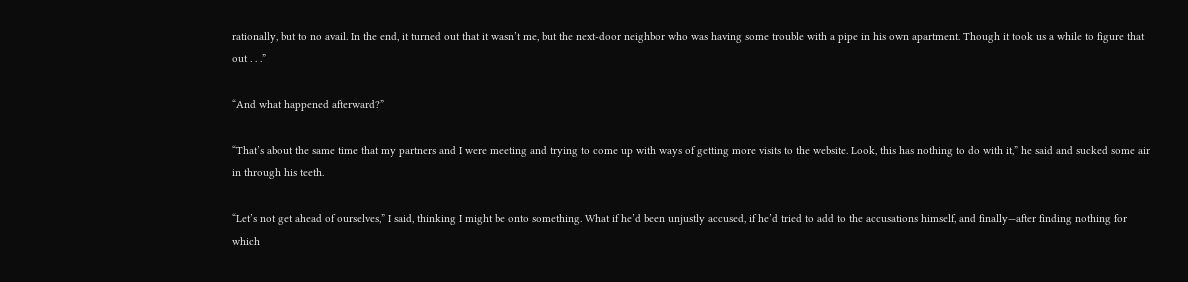rationally, but to no avail. In the end, it turned out that it wasn’t me, but the next-door neighbor who was having some trouble with a pipe in his own apartment. Though it took us a while to figure that out . . .”

“And what happened afterward?”

“That’s about the same time that my partners and I were meeting and trying to come up with ways of getting more visits to the website. Look, this has nothing to do with it,” he said and sucked some air in through his teeth.

“Let’s not get ahead of ourselves,” I said, thinking I might be onto something. What if he’d been unjustly accused, if he’d tried to add to the accusations himself, and finally—after finding nothing for which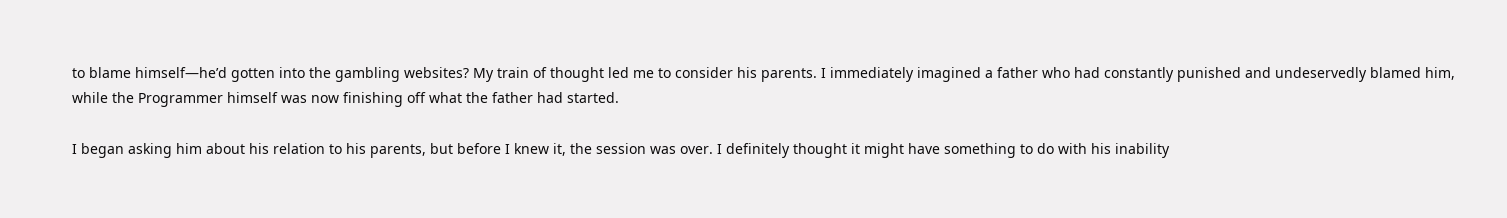to blame himself—he’d gotten into the gambling websites? My train of thought led me to consider his parents. I immediately imagined a father who had constantly punished and undeservedly blamed him, while the Programmer himself was now finishing off what the father had started.

I began asking him about his relation to his parents, but before I knew it, the session was over. I definitely thought it might have something to do with his inability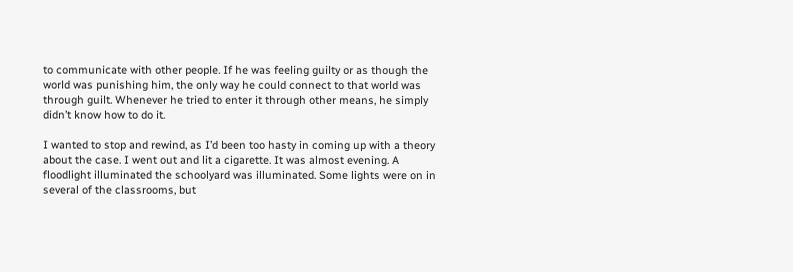to communicate with other people. If he was feeling guilty or as though the world was punishing him, the only way he could connect to that world was through guilt. Whenever he tried to enter it through other means, he simply didn’t know how to do it.

I wanted to stop and rewind, as I’d been too hasty in coming up with a theory about the case. I went out and lit a cigarette. It was almost evening. A floodlight illuminated the schoolyard was illuminated. Some lights were on in several of the classrooms, but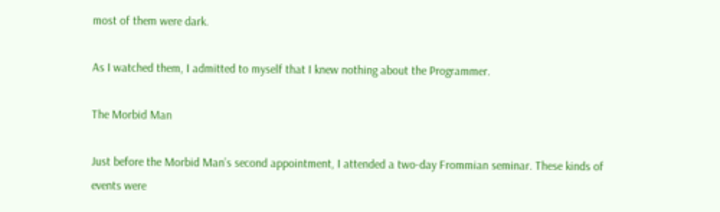most of them were dark.

As I watched them, I admitted to myself that I knew nothing about the Programmer.

The Morbid Man

Just before the Morbid Man’s second appointment, I attended a two-day Frommian seminar. These kinds of events were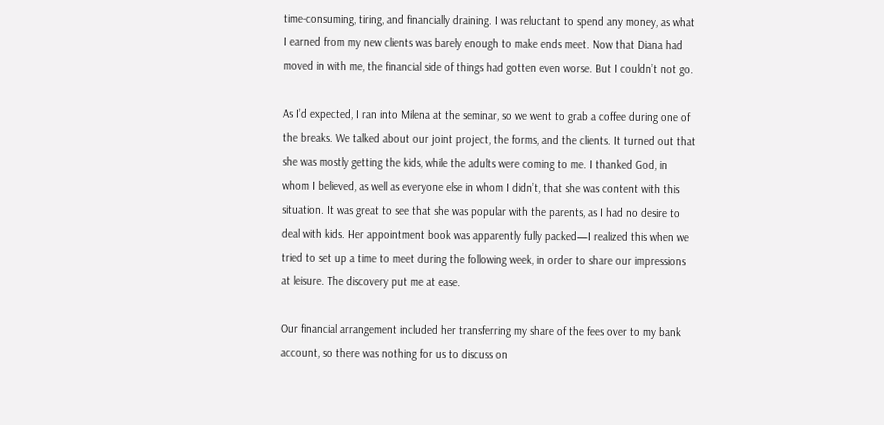time-consuming, tiring, and financially draining. I was reluctant to spend any money, as what I earned from my new clients was barely enough to make ends meet. Now that Diana had moved in with me, the financial side of things had gotten even worse. But I couldn’t not go.

As I’d expected, I ran into Milena at the seminar, so we went to grab a coffee during one of the breaks. We talked about our joint project, the forms, and the clients. It turned out that she was mostly getting the kids, while the adults were coming to me. I thanked God, in whom I believed, as well as everyone else in whom I didn’t, that she was content with this situation. It was great to see that she was popular with the parents, as I had no desire to deal with kids. Her appointment book was apparently fully packed—I realized this when we tried to set up a time to meet during the following week, in order to share our impressions at leisure. The discovery put me at ease.

Our financial arrangement included her transferring my share of the fees over to my bank account, so there was nothing for us to discuss on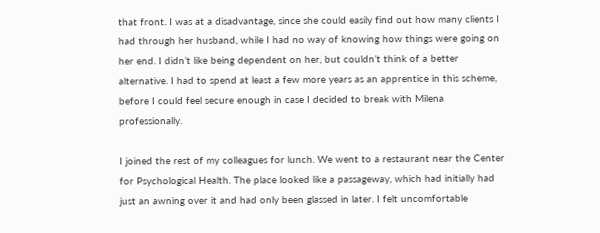that front. I was at a disadvantage, since she could easily find out how many clients I had through her husband, while I had no way of knowing how things were going on her end. I didn’t like being dependent on her, but couldn’t think of a better alternative. I had to spend at least a few more years as an apprentice in this scheme, before I could feel secure enough in case I decided to break with Milena professionally.

I joined the rest of my colleagues for lunch. We went to a restaurant near the Center for Psychological Health. The place looked like a passageway, which had initially had just an awning over it and had only been glassed in later. I felt uncomfortable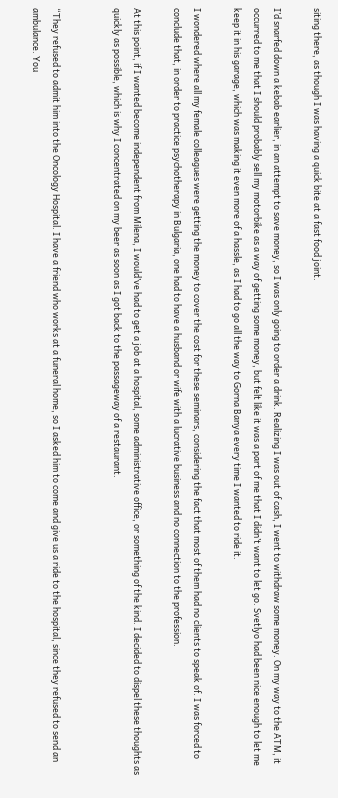siting there, as though I was having a quick bite at a fast food joint.

I’d snarfed down a kebab earlier, in an attempt to save money, so I was only going to order a drink. Realizing I was out of cash, I went to withdraw some money. On my way to the ATM, it occurred to me that I should probably sell my motorbike as a way of getting some money, but felt like it was a part of me that I didn’t want to let go. Svetlyo had been nice enough to let me keep it in his garage, which was making it even more of a hassle, as I had to go all the way to Gorna Banya every time I wanted to ride it.

I wondered where all my female colleagues were getting the money to cover the cost for these seminars, considering the fact that most of them had no clients to speak of. I was forced to conclude that, in order to practice psychotherapy in Bulgaria, one had to have a husband or wife with a lucrative business and no connection to the profession.

At this point, if I wanted become independent from Milena, I would’ve had to get a job at a hospital, some administrative office, or something of the kind. I decided to dispel these thoughts as quickly as possible, which is why I concentrated on my beer as soon as I got back to the passageway of a restaurant.


“They refused to admit him into the Oncology Hospital. I have a friend who works at a funeral home, so I asked him to come and give us a ride to the hospital, since they refused to send an ambulance. You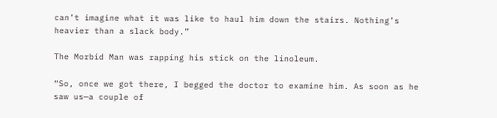can’t imagine what it was like to haul him down the stairs. Nothing’s heavier than a slack body.”

The Morbid Man was rapping his stick on the linoleum.

“So, once we got there, I begged the doctor to examine him. As soon as he saw us—a couple of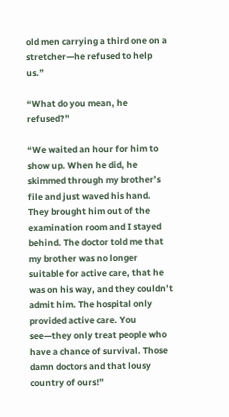old men carrying a third one on a stretcher—he refused to help us.”

“What do you mean, he refused?”

“We waited an hour for him to show up. When he did, he skimmed through my brother’s file and just waved his hand. They brought him out of the examination room and I stayed behind. The doctor told me that my brother was no longer suitable for active care, that he was on his way, and they couldn’t admit him. The hospital only provided active care. You see—they only treat people who have a chance of survival. Those damn doctors and that lousy country of ours!”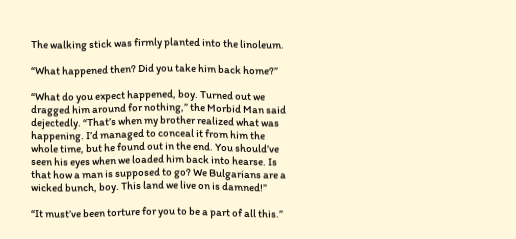The walking stick was firmly planted into the linoleum.

“What happened then? Did you take him back home?”

“What do you expect happened, boy. Turned out we dragged him around for nothing,” the Morbid Man said dejectedly. “That’s when my brother realized what was happening. I’d managed to conceal it from him the whole time, but he found out in the end. You should’ve seen his eyes when we loaded him back into hearse. Is that how a man is supposed to go? We Bulgarians are a wicked bunch, boy. This land we live on is damned!”

“It must’ve been torture for you to be a part of all this.”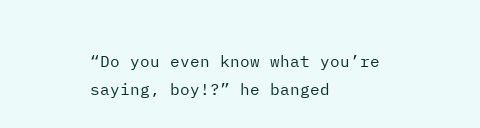“Do you even know what you’re saying, boy!?” he banged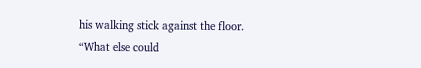his walking stick against the floor. “What else could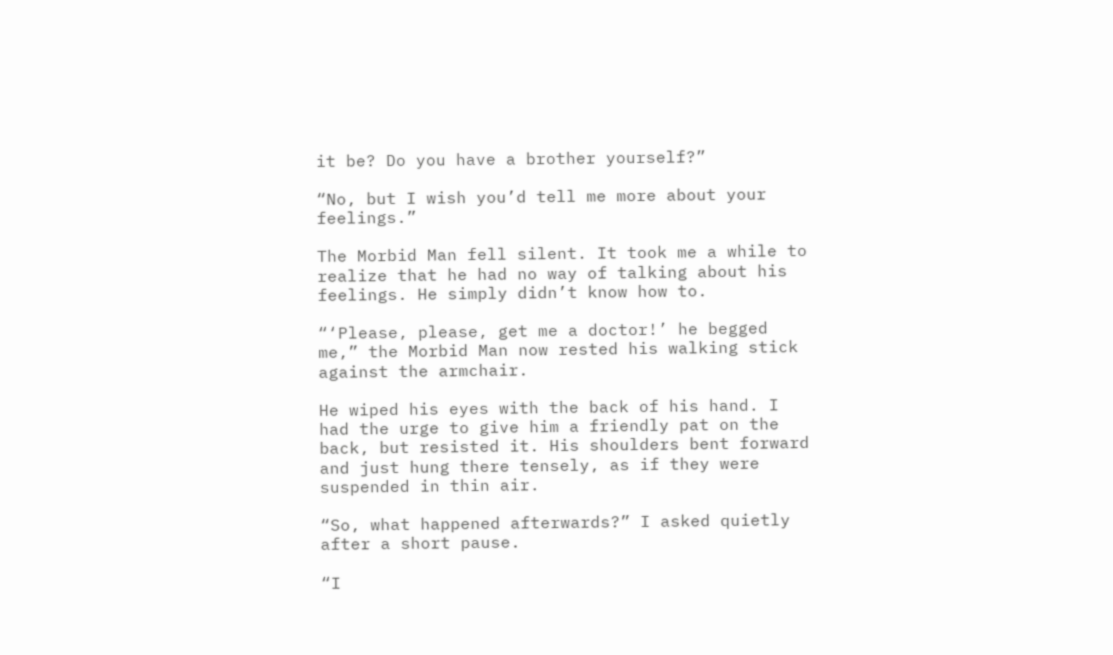it be? Do you have a brother yourself?”

“No, but I wish you’d tell me more about your feelings.”

The Morbid Man fell silent. It took me a while to realize that he had no way of talking about his feelings. He simply didn’t know how to.

“‘Please, please, get me a doctor!’ he begged me,” the Morbid Man now rested his walking stick against the armchair.

He wiped his eyes with the back of his hand. I had the urge to give him a friendly pat on the back, but resisted it. His shoulders bent forward and just hung there tensely, as if they were suspended in thin air.

“So, what happened afterwards?” I asked quietly after a short pause.

“I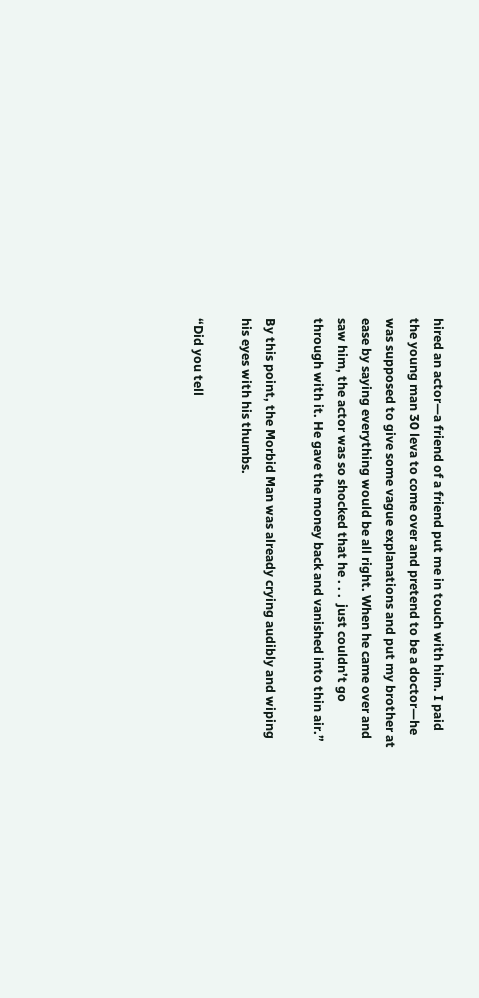hired an actor—a friend of a friend put me in touch with him. I paid the young man 30 leva to come over and pretend to be a doctor—he was supposed to give some vague explanations and put my brother at ease by saying everything would be all right. When he came over and saw him, the actor was so shocked that he . . .  just couldn’t go through with it. He gave the money back and vanished into thin air.”

By this point, the Morbid Man was already crying audibly and wiping his eyes with his thumbs.

“Did you tell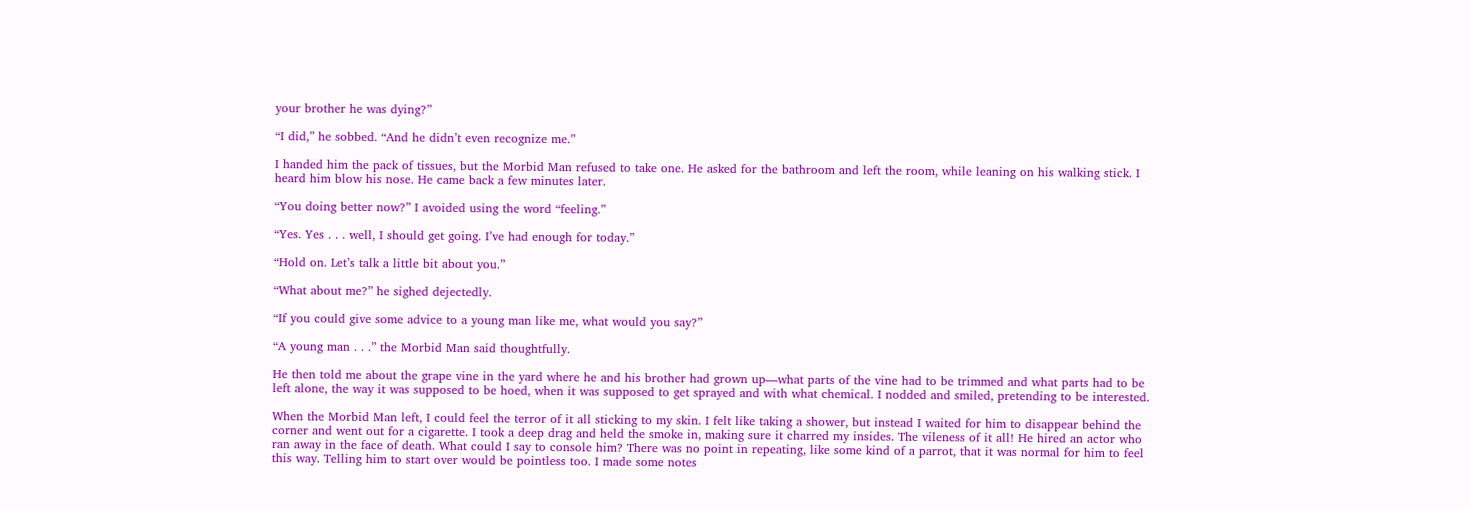your brother he was dying?”

“I did,” he sobbed. “And he didn’t even recognize me.”

I handed him the pack of tissues, but the Morbid Man refused to take one. He asked for the bathroom and left the room, while leaning on his walking stick. I heard him blow his nose. He came back a few minutes later.

“You doing better now?” I avoided using the word “feeling.”

“Yes. Yes . . . well, I should get going. I’ve had enough for today.”

“Hold on. Let’s talk a little bit about you.”

“What about me?” he sighed dejectedly.

“If you could give some advice to a young man like me, what would you say?”

“A young man . . .” the Morbid Man said thoughtfully.

He then told me about the grape vine in the yard where he and his brother had grown up—what parts of the vine had to be trimmed and what parts had to be left alone, the way it was supposed to be hoed, when it was supposed to get sprayed and with what chemical. I nodded and smiled, pretending to be interested.

When the Morbid Man left, I could feel the terror of it all sticking to my skin. I felt like taking a shower, but instead I waited for him to disappear behind the corner and went out for a cigarette. I took a deep drag and held the smoke in, making sure it charred my insides. The vileness of it all! He hired an actor who ran away in the face of death. What could I say to console him? There was no point in repeating, like some kind of a parrot, that it was normal for him to feel this way. Telling him to start over would be pointless too. I made some notes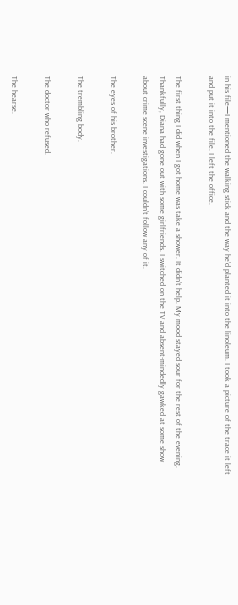in his file—I mentioned the walking stick and the way he’d planted it into the linoleum. I took a picture of the trace it left and put it into the file. I left the office.

The first thing I did when I got home was take a shower. It didn’t help. My mood stayed sour for the rest of the evening. Thankfully, Diana had gone out with some girlfriends. I switched on the TV and absent-mindedly gawked at some show about crime scene investigations. I couldn’t follow any of it.

The eyes of his brother.

The trembling body.

The doctor who refused.

The hearse.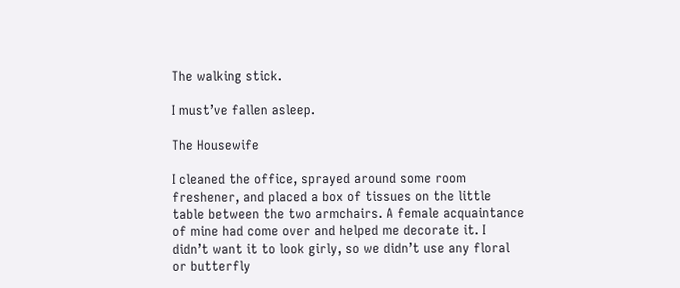The walking stick.

I must’ve fallen asleep.

The Housewife

I cleaned the office, sprayed around some room freshener, and placed a box of tissues on the little table between the two armchairs. A female acquaintance of mine had come over and helped me decorate it. I didn’t want it to look girly, so we didn’t use any floral or butterfly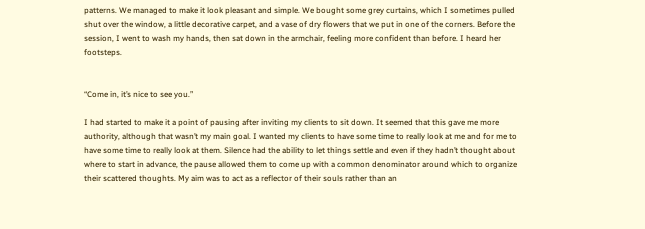patterns. We managed to make it look pleasant and simple. We bought some grey curtains, which I sometimes pulled shut over the window, a little decorative carpet, and a vase of dry flowers that we put in one of the corners. Before the session, I went to wash my hands, then sat down in the armchair, feeling more confident than before. I heard her footsteps.


“Come in, it’s nice to see you.”

I had started to make it a point of pausing after inviting my clients to sit down. It seemed that this gave me more authority, although that wasn’t my main goal. I wanted my clients to have some time to really look at me and for me to have some time to really look at them. Silence had the ability to let things settle and even if they hadn’t thought about where to start in advance, the pause allowed them to come up with a common denominator around which to organize their scattered thoughts. My aim was to act as a reflector of their souls rather than an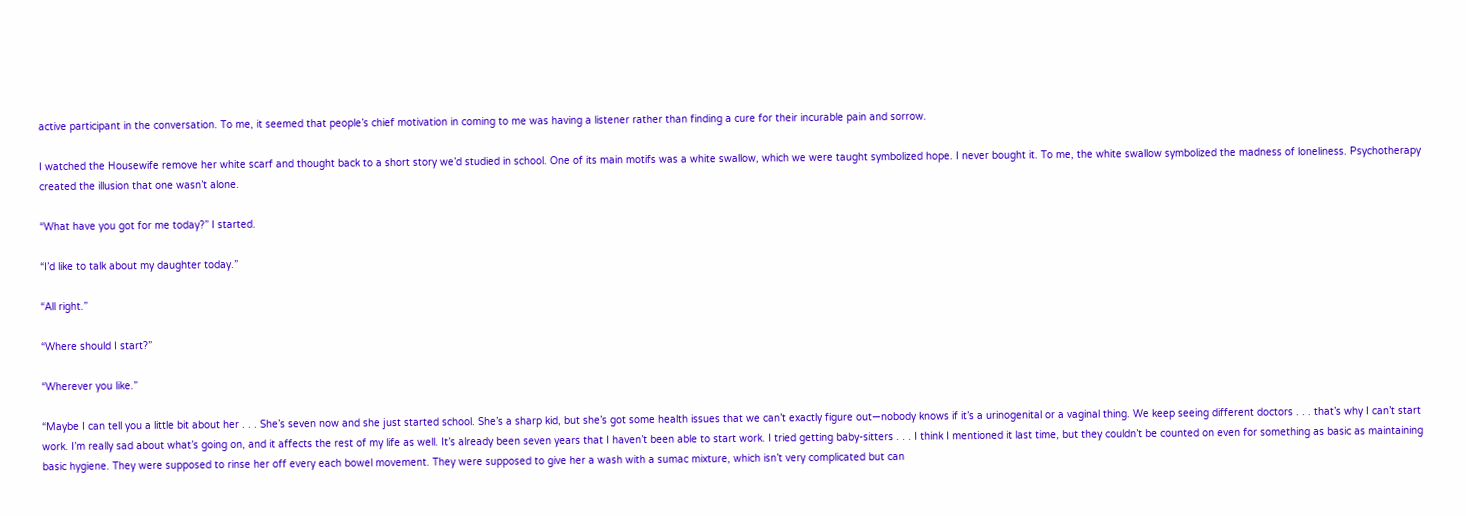active participant in the conversation. To me, it seemed that people’s chief motivation in coming to me was having a listener rather than finding a cure for their incurable pain and sorrow.

I watched the Housewife remove her white scarf and thought back to a short story we’d studied in school. One of its main motifs was a white swallow, which we were taught symbolized hope. I never bought it. To me, the white swallow symbolized the madness of loneliness. Psychotherapy created the illusion that one wasn’t alone.

“What have you got for me today?” I started.

“I’d like to talk about my daughter today.”

“All right.”

“Where should I start?”

“Wherever you like.”

“Maybe I can tell you a little bit about her . . . She’s seven now and she just started school. She’s a sharp kid, but she’s got some health issues that we can’t exactly figure out—nobody knows if it’s a urinogenital or a vaginal thing. We keep seeing different doctors . . . that’s why I can’t start work. I’m really sad about what’s going on, and it affects the rest of my life as well. It’s already been seven years that I haven’t been able to start work. I tried getting baby-sitters . . . I think I mentioned it last time, but they couldn’t be counted on even for something as basic as maintaining basic hygiene. They were supposed to rinse her off every each bowel movement. They were supposed to give her a wash with a sumac mixture, which isn’t very complicated but can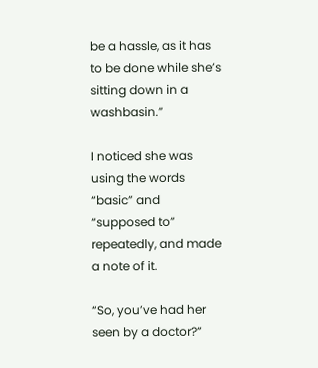be a hassle, as it has to be done while she’s sitting down in a washbasin.”

I noticed she was using the words “basic” and “supposed to” repeatedly, and made a note of it.

“So, you’ve had her seen by a doctor?”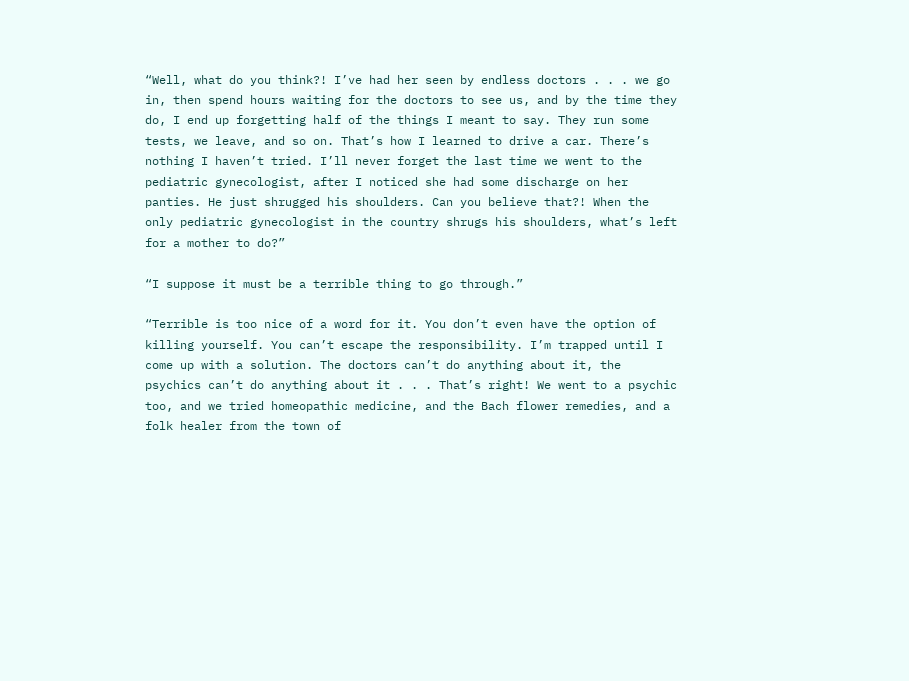“Well, what do you think?! I’ve had her seen by endless doctors . . . we go in, then spend hours waiting for the doctors to see us, and by the time they do, I end up forgetting half of the things I meant to say. They run some tests, we leave, and so on. That’s how I learned to drive a car. There’s nothing I haven’t tried. I’ll never forget the last time we went to the pediatric gynecologist, after I noticed she had some discharge on her panties. He just shrugged his shoulders. Can you believe that?! When the only pediatric gynecologist in the country shrugs his shoulders, what’s left for a mother to do?”

“I suppose it must be a terrible thing to go through.”

“Terrible is too nice of a word for it. You don’t even have the option of killing yourself. You can’t escape the responsibility. I’m trapped until I come up with a solution. The doctors can’t do anything about it, the psychics can’t do anything about it . . . That’s right! We went to a psychic too, and we tried homeopathic medicine, and the Bach flower remedies, and a folk healer from the town of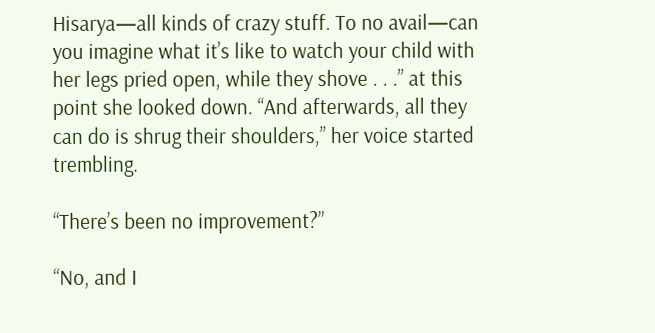Hisarya—all kinds of crazy stuff. To no avail—can you imagine what it’s like to watch your child with her legs pried open, while they shove . . .” at this point she looked down. “And afterwards, all they can do is shrug their shoulders,” her voice started trembling.

“There’s been no improvement?”

“No, and I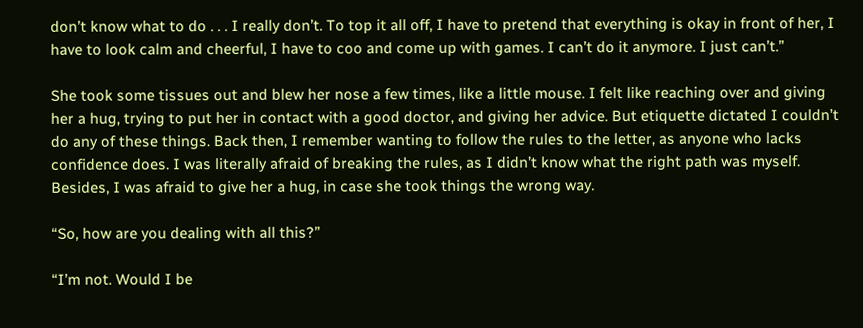don’t know what to do . . . I really don’t. To top it all off, I have to pretend that everything is okay in front of her, I have to look calm and cheerful, I have to coo and come up with games. I can’t do it anymore. I just can’t.”

She took some tissues out and blew her nose a few times, like a little mouse. I felt like reaching over and giving her a hug, trying to put her in contact with a good doctor, and giving her advice. But etiquette dictated I couldn’t do any of these things. Back then, I remember wanting to follow the rules to the letter, as anyone who lacks confidence does. I was literally afraid of breaking the rules, as I didn’t know what the right path was myself. Besides, I was afraid to give her a hug, in case she took things the wrong way.

“So, how are you dealing with all this?”

“I’m not. Would I be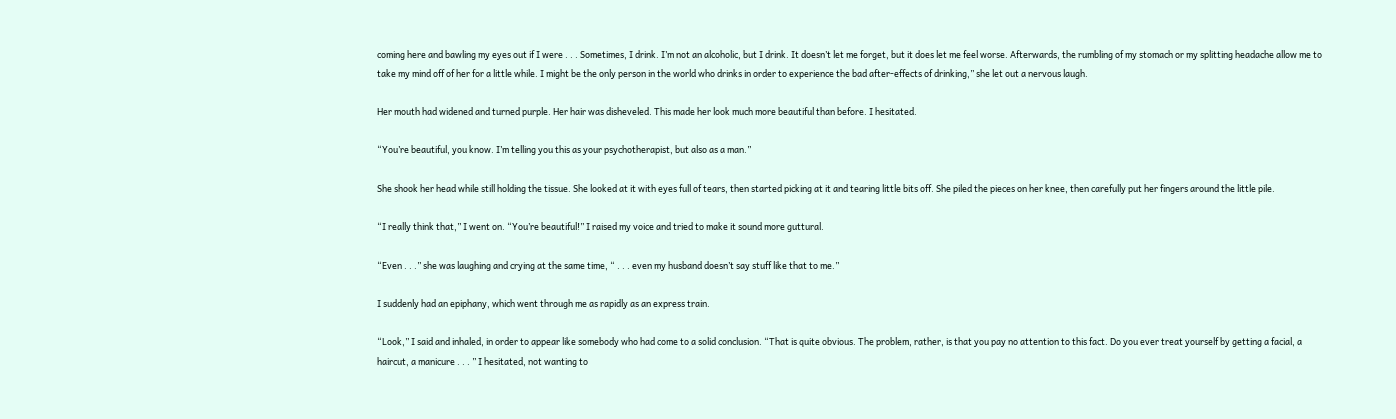coming here and bawling my eyes out if I were . . . Sometimes, I drink. I’m not an alcoholic, but I drink. It doesn’t let me forget, but it does let me feel worse. Afterwards, the rumbling of my stomach or my splitting headache allow me to take my mind off of her for a little while. I might be the only person in the world who drinks in order to experience the bad after-effects of drinking,” she let out a nervous laugh.

Her mouth had widened and turned purple. Her hair was disheveled. This made her look much more beautiful than before. I hesitated.

“You’re beautiful, you know. I’m telling you this as your psychotherapist, but also as a man.”

She shook her head while still holding the tissue. She looked at it with eyes full of tears, then started picking at it and tearing little bits off. She piled the pieces on her knee, then carefully put her fingers around the little pile.

“I really think that,” I went on. “You’re beautiful!” I raised my voice and tried to make it sound more guttural.

“Even . . .” she was laughing and crying at the same time, “ . . . even my husband doesn’t say stuff like that to me.”

I suddenly had an epiphany, which went through me as rapidly as an express train.

“Look,” I said and inhaled, in order to appear like somebody who had come to a solid conclusion. “That is quite obvious. The problem, rather, is that you pay no attention to this fact. Do you ever treat yourself by getting a facial, a haircut, a manicure . . . ” I hesitated, not wanting to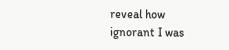reveal how ignorant I was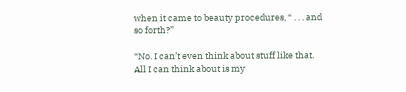when it came to beauty procedures, “ . . . and so forth?”

“No. I can’t even think about stuff like that. All I can think about is my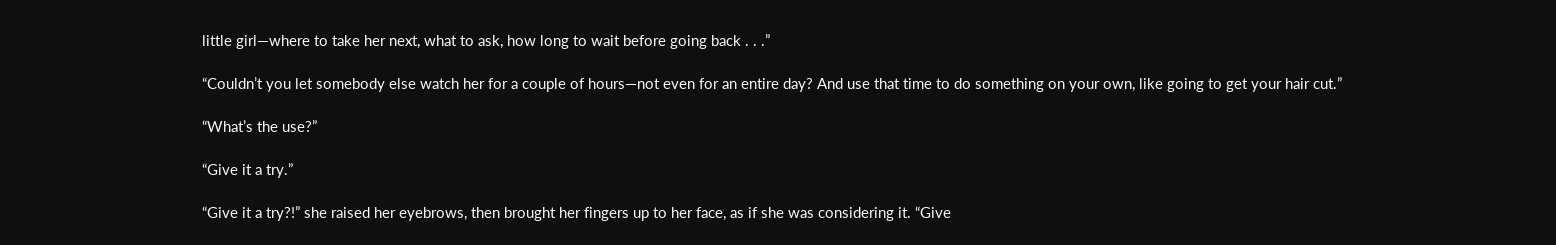little girl—where to take her next, what to ask, how long to wait before going back . . .”

“Couldn’t you let somebody else watch her for a couple of hours—not even for an entire day? And use that time to do something on your own, like going to get your hair cut.”

“What’s the use?”

“Give it a try.”

“Give it a try?!” she raised her eyebrows, then brought her fingers up to her face, as if she was considering it. “Give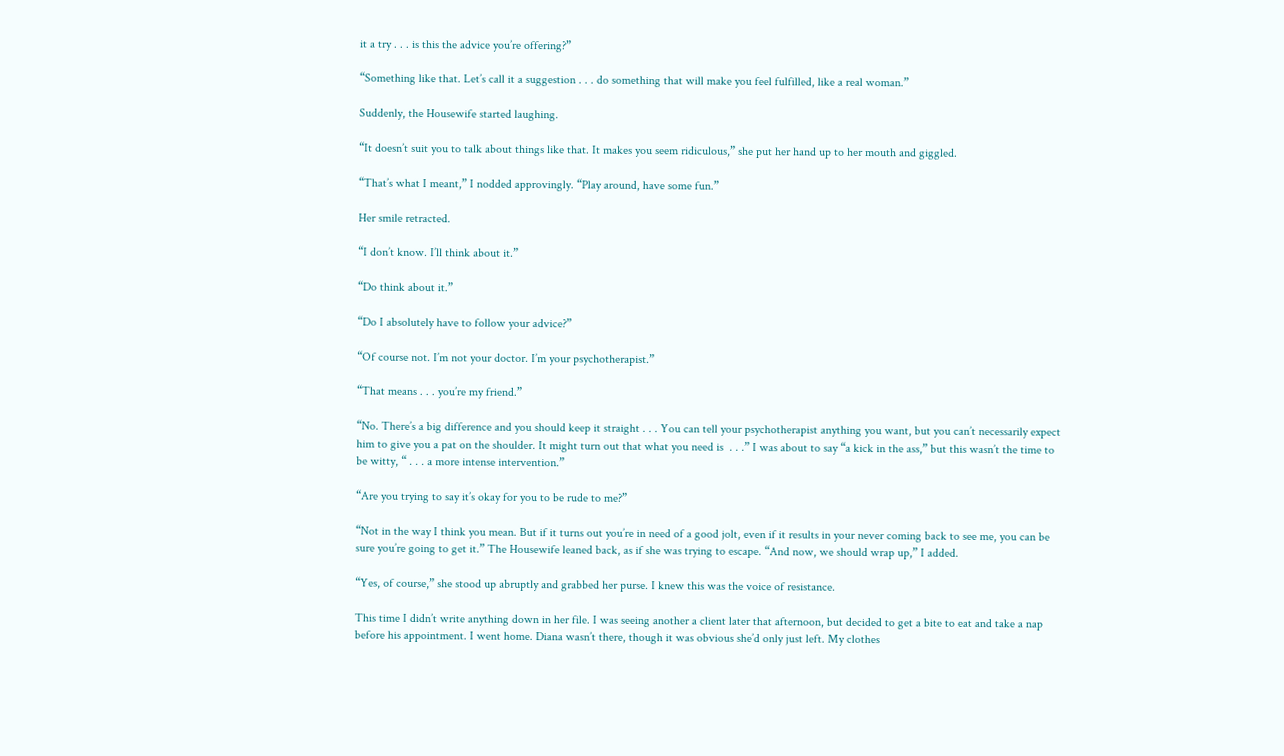it a try . . . is this the advice you’re offering?”

“Something like that. Let’s call it a suggestion . . . do something that will make you feel fulfilled, like a real woman.”

Suddenly, the Housewife started laughing.

“It doesn’t suit you to talk about things like that. It makes you seem ridiculous,” she put her hand up to her mouth and giggled.

“That’s what I meant,” I nodded approvingly. “Play around, have some fun.”

Her smile retracted.

“I don’t know. I’ll think about it.”

“Do think about it.”

“Do I absolutely have to follow your advice?”

“Of course not. I’m not your doctor. I’m your psychotherapist.”

“That means . . . you’re my friend.”

“No. There’s a big difference and you should keep it straight . . . You can tell your psychotherapist anything you want, but you can’t necessarily expect him to give you a pat on the shoulder. It might turn out that what you need is  . . .” I was about to say “a kick in the ass,” but this wasn’t the time to be witty, “ . . . a more intense intervention.”

“Are you trying to say it’s okay for you to be rude to me?”

“Not in the way I think you mean. But if it turns out you’re in need of a good jolt, even if it results in your never coming back to see me, you can be sure you’re going to get it.” The Housewife leaned back, as if she was trying to escape. “And now, we should wrap up,” I added.

“Yes, of course,” she stood up abruptly and grabbed her purse. I knew this was the voice of resistance.

This time I didn’t write anything down in her file. I was seeing another a client later that afternoon, but decided to get a bite to eat and take a nap before his appointment. I went home. Diana wasn’t there, though it was obvious she’d only just left. My clothes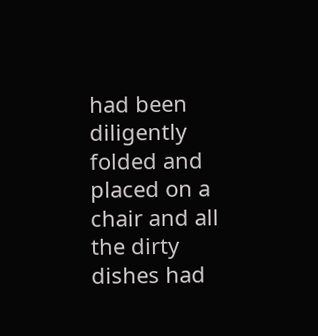had been diligently folded and placed on a chair and all the dirty dishes had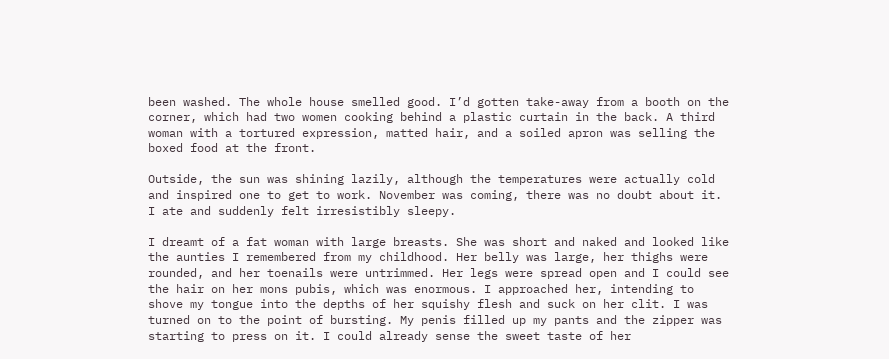been washed. The whole house smelled good. I’d gotten take-away from a booth on the corner, which had two women cooking behind a plastic curtain in the back. A third woman with a tortured expression, matted hair, and a soiled apron was selling the boxed food at the front.

Outside, the sun was shining lazily, although the temperatures were actually cold and inspired one to get to work. November was coming, there was no doubt about it. I ate and suddenly felt irresistibly sleepy.

I dreamt of a fat woman with large breasts. She was short and naked and looked like the aunties I remembered from my childhood. Her belly was large, her thighs were rounded, and her toenails were untrimmed. Her legs were spread open and I could see the hair on her mons pubis, which was enormous. I approached her, intending to shove my tongue into the depths of her squishy flesh and suck on her clit. I was turned on to the point of bursting. My penis filled up my pants and the zipper was starting to press on it. I could already sense the sweet taste of her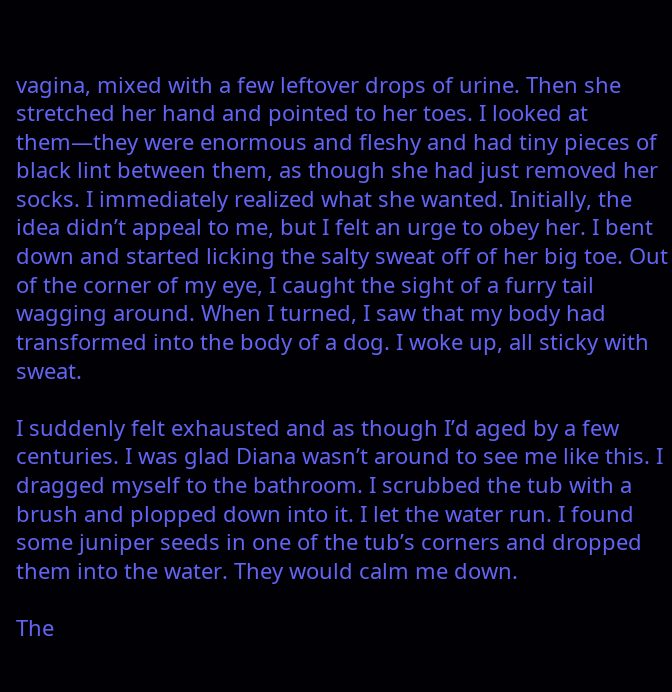vagina, mixed with a few leftover drops of urine. Then she stretched her hand and pointed to her toes. I looked at them—they were enormous and fleshy and had tiny pieces of black lint between them, as though she had just removed her socks. I immediately realized what she wanted. Initially, the idea didn’t appeal to me, but I felt an urge to obey her. I bent down and started licking the salty sweat off of her big toe. Out of the corner of my eye, I caught the sight of a furry tail wagging around. When I turned, I saw that my body had transformed into the body of a dog. I woke up, all sticky with sweat.

I suddenly felt exhausted and as though I’d aged by a few centuries. I was glad Diana wasn’t around to see me like this. I dragged myself to the bathroom. I scrubbed the tub with a brush and plopped down into it. I let the water run. I found some juniper seeds in one of the tub’s corners and dropped them into the water. They would calm me down.

The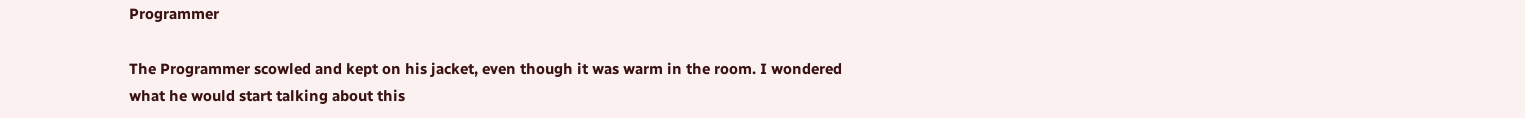Programmer

The Programmer scowled and kept on his jacket, even though it was warm in the room. I wondered what he would start talking about this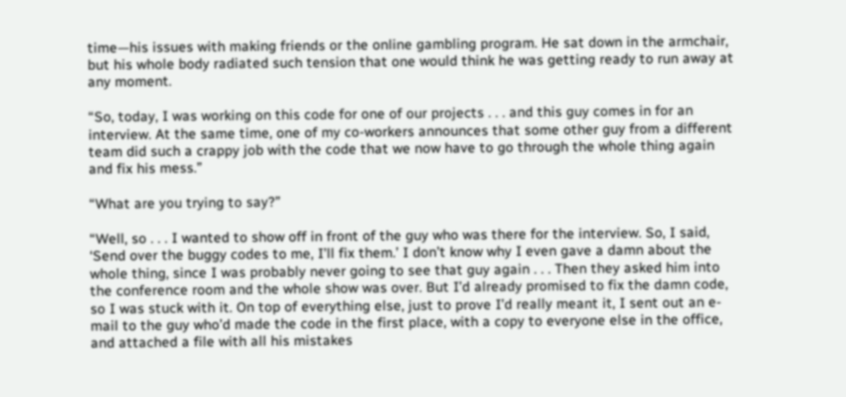time—his issues with making friends or the online gambling program. He sat down in the armchair, but his whole body radiated such tension that one would think he was getting ready to run away at any moment.

“So, today, I was working on this code for one of our projects . . . and this guy comes in for an interview. At the same time, one of my co-workers announces that some other guy from a different team did such a crappy job with the code that we now have to go through the whole thing again and fix his mess.”

“What are you trying to say?”

“Well, so . . . I wanted to show off in front of the guy who was there for the interview. So, I said, ‘Send over the buggy codes to me, I’ll fix them.’ I don’t know why I even gave a damn about the whole thing, since I was probably never going to see that guy again . . . Then they asked him into the conference room and the whole show was over. But I’d already promised to fix the damn code, so I was stuck with it. On top of everything else, just to prove I’d really meant it, I sent out an e-mail to the guy who’d made the code in the first place, with a copy to everyone else in the office, and attached a file with all his mistakes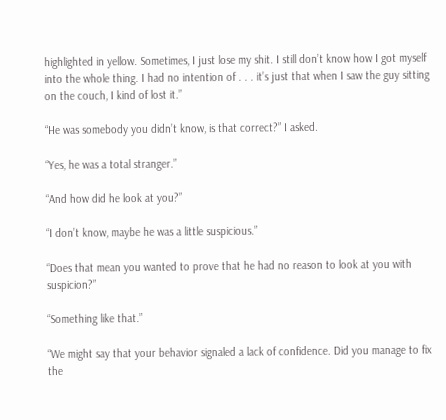highlighted in yellow. Sometimes, I just lose my shit. I still don’t know how I got myself into the whole thing. I had no intention of . . . it’s just that when I saw the guy sitting on the couch, I kind of lost it.”

“He was somebody you didn’t know, is that correct?” I asked.

“Yes, he was a total stranger.”

“And how did he look at you?”

“I don’t know, maybe he was a little suspicious.”

“Does that mean you wanted to prove that he had no reason to look at you with suspicion?”

“Something like that.”

“We might say that your behavior signaled a lack of confidence. Did you manage to fix the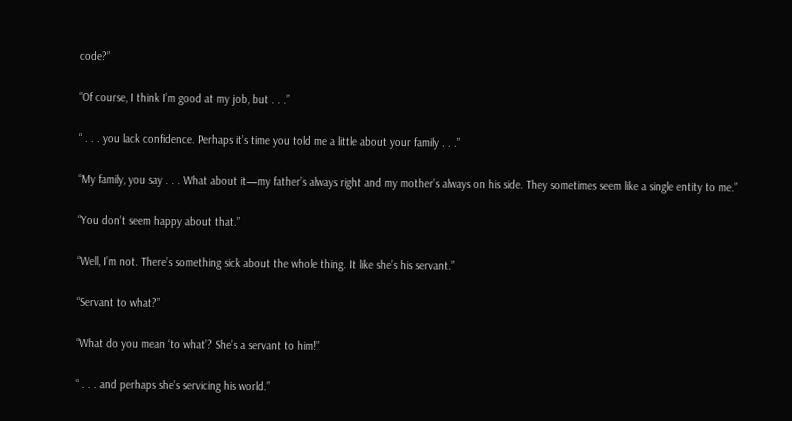code?”

“Of course, I think I’m good at my job, but . . .”

“ . . . you lack confidence. Perhaps it’s time you told me a little about your family . . .”

“My family, you say . . . What about it—my father’s always right and my mother’s always on his side. They sometimes seem like a single entity to me.”

“You don’t seem happy about that.”

“Well, I’m not. There’s something sick about the whole thing. It like she’s his servant.”

“Servant to what?”

“What do you mean ‘to what’? She’s a servant to him!”

“ . . . and perhaps she’s servicing his world.”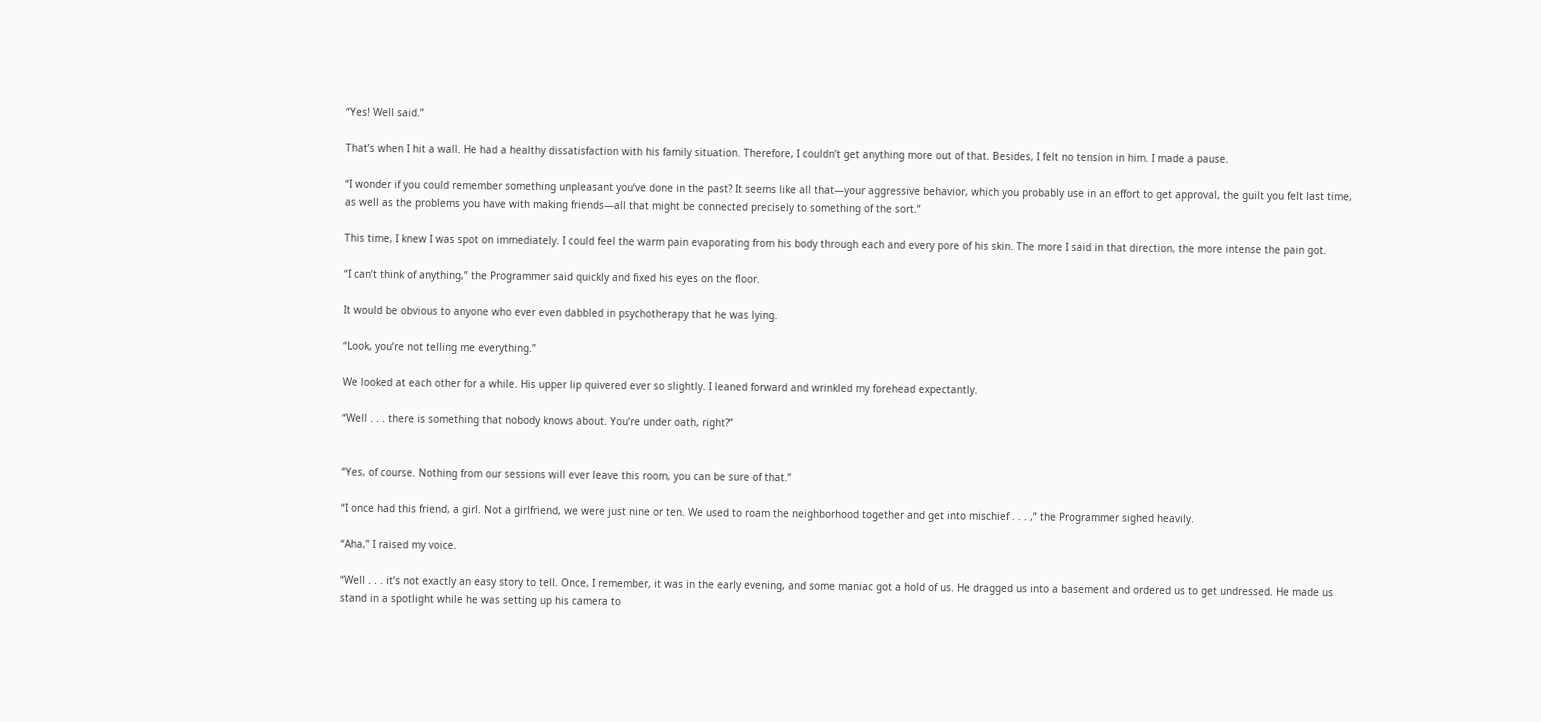“Yes! Well said.”

That’s when I hit a wall. He had a healthy dissatisfaction with his family situation. Therefore, I couldn’t get anything more out of that. Besides, I felt no tension in him. I made a pause.

“I wonder if you could remember something unpleasant you’ve done in the past? It seems like all that—your aggressive behavior, which you probably use in an effort to get approval, the guilt you felt last time, as well as the problems you have with making friends—all that might be connected precisely to something of the sort.”

This time, I knew I was spot on immediately. I could feel the warm pain evaporating from his body through each and every pore of his skin. The more I said in that direction, the more intense the pain got.

“I can’t think of anything,” the Programmer said quickly and fixed his eyes on the floor.

It would be obvious to anyone who ever even dabbled in psychotherapy that he was lying.

“Look, you’re not telling me everything.”

We looked at each other for a while. His upper lip quivered ever so slightly. I leaned forward and wrinkled my forehead expectantly.

“Well . . . there is something that nobody knows about. You’re under oath, right?”


“Yes, of course. Nothing from our sessions will ever leave this room, you can be sure of that.”

“I once had this friend, a girl. Not a girlfriend, we were just nine or ten. We used to roam the neighborhood together and get into mischief . . . ,” the Programmer sighed heavily.

“Aha,” I raised my voice.

“Well . . . it’s not exactly an easy story to tell. Once, I remember, it was in the early evening, and some maniac got a hold of us. He dragged us into a basement and ordered us to get undressed. He made us stand in a spotlight while he was setting up his camera to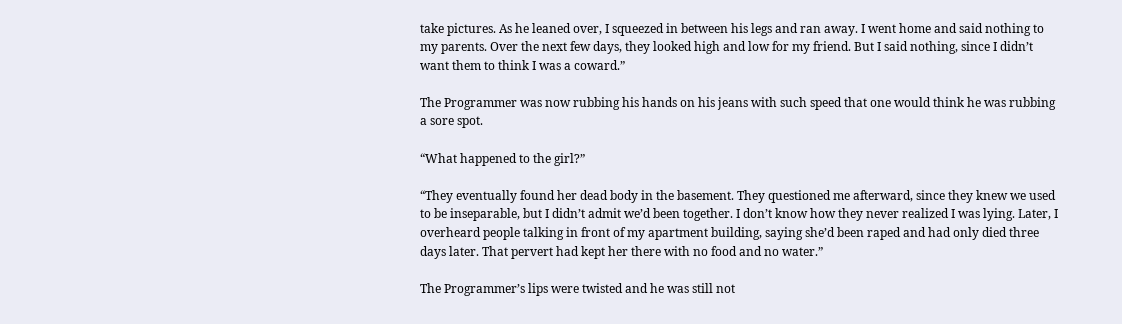take pictures. As he leaned over, I squeezed in between his legs and ran away. I went home and said nothing to my parents. Over the next few days, they looked high and low for my friend. But I said nothing, since I didn’t want them to think I was a coward.”

The Programmer was now rubbing his hands on his jeans with such speed that one would think he was rubbing a sore spot.

“What happened to the girl?”

“They eventually found her dead body in the basement. They questioned me afterward, since they knew we used to be inseparable, but I didn’t admit we’d been together. I don’t know how they never realized I was lying. Later, I overheard people talking in front of my apartment building, saying she’d been raped and had only died three days later. That pervert had kept her there with no food and no water.”

The Programmer’s lips were twisted and he was still not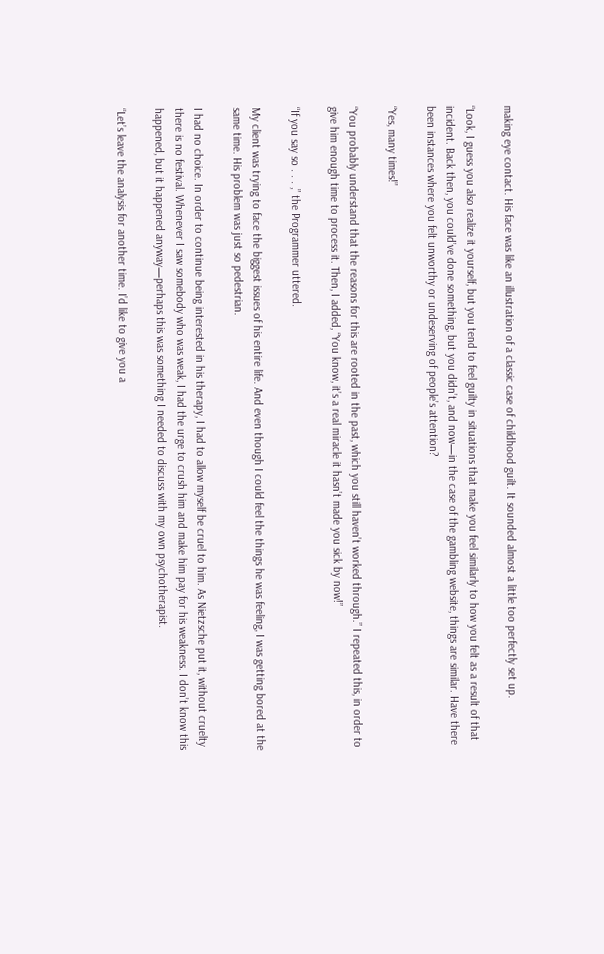making eye contact. His face was like an illustration of a classic case of childhood guilt. It sounded almost a little too perfectly set up.

“Look, I guess you also realize it yourself, but you tend to feel guilty in situations that make you feel similarly to how you felt as a result of that incident. Back then, you could’ve done something, but you didn’t, and now—in the case of the gambling website, things are similar. Have there been instances where you felt unworthy or undeserving of people’s attention?

“Yes, many times!”

“You probably understand that the reasons for this are rooted in the past, which you still haven’t worked through.” I repeated this, in order to give him enough time to process it. Then, I added, “You know, it’s a real miracle it hasn’t made you sick by now!”

“If you say so . . . ,” the Programmer uttered.

My client was trying to face the biggest issues of his entire life. And even though I could feel the things he was feeling, I was getting bored at the same time. His problem was just so pedestrian.

I had no choice. In order to continue being interested in his therapy, I had to allow myself be cruel to him. As Nietzsche put it, without cruelty there is no festival. Whenever I saw somebody who was weak, I had the urge to crush him and make him pay for his weakness. I don’t know this happened, but it happened anyway—perhaps this was something I needed to discuss with my own psychotherapist.

“Let’s leave the analysis for another time. I’d like to give you a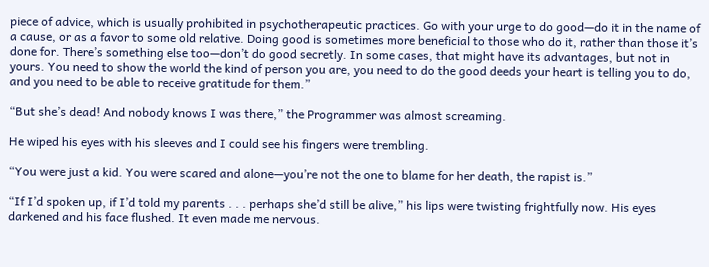piece of advice, which is usually prohibited in psychotherapeutic practices. Go with your urge to do good—do it in the name of a cause, or as a favor to some old relative. Doing good is sometimes more beneficial to those who do it, rather than those it’s done for. There’s something else too—don’t do good secretly. In some cases, that might have its advantages, but not in yours. You need to show the world the kind of person you are, you need to do the good deeds your heart is telling you to do, and you need to be able to receive gratitude for them.”

“But she’s dead! And nobody knows I was there,” the Programmer was almost screaming.

He wiped his eyes with his sleeves and I could see his fingers were trembling.

“You were just a kid. You were scared and alone—you’re not the one to blame for her death, the rapist is.”

“If I’d spoken up, if I’d told my parents . . . perhaps she’d still be alive,” his lips were twisting frightfully now. His eyes darkened and his face flushed. It even made me nervous.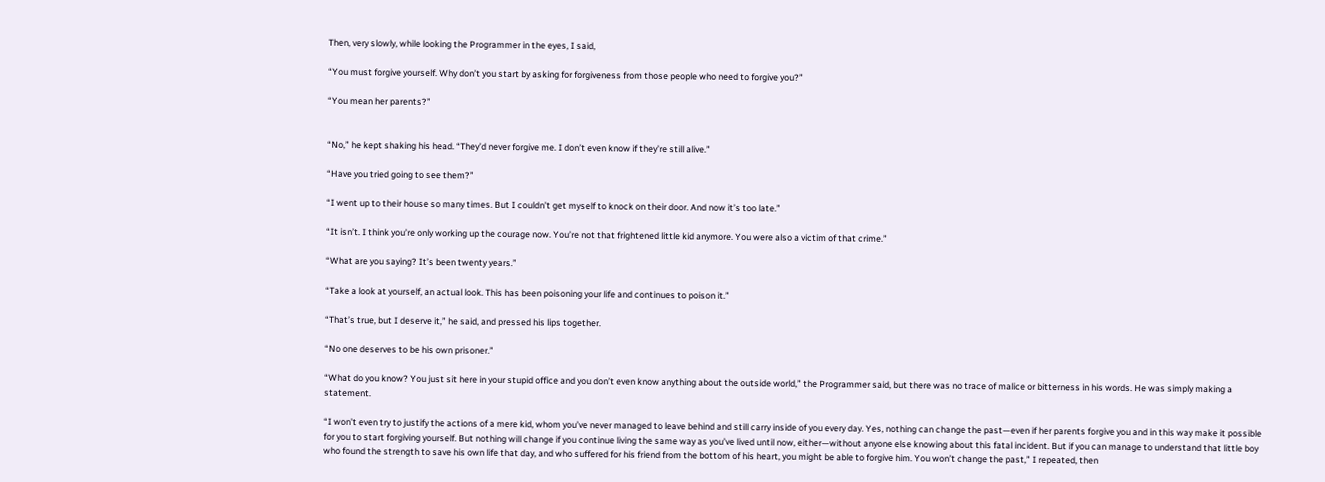Then, very slowly, while looking the Programmer in the eyes, I said,

“You must forgive yourself. Why don’t you start by asking for forgiveness from those people who need to forgive you?”

“You mean her parents?”


“No,” he kept shaking his head. “They’d never forgive me. I don’t even know if they’re still alive.”

“Have you tried going to see them?”

“I went up to their house so many times. But I couldn’t get myself to knock on their door. And now it’s too late.”

“It isn’t. I think you’re only working up the courage now. You’re not that frightened little kid anymore. You were also a victim of that crime.”

“What are you saying? It’s been twenty years.”

“Take a look at yourself, an actual look. This has been poisoning your life and continues to poison it.”

“That’s true, but I deserve it,” he said, and pressed his lips together.

“No one deserves to be his own prisoner.”

“What do you know? You just sit here in your stupid office and you don’t even know anything about the outside world,” the Programmer said, but there was no trace of malice or bitterness in his words. He was simply making a statement.

“I won’t even try to justify the actions of a mere kid, whom you’ve never managed to leave behind and still carry inside of you every day. Yes, nothing can change the past—even if her parents forgive you and in this way make it possible for you to start forgiving yourself. But nothing will change if you continue living the same way as you’ve lived until now, either—without anyone else knowing about this fatal incident. But if you can manage to understand that little boy who found the strength to save his own life that day, and who suffered for his friend from the bottom of his heart, you might be able to forgive him. You won’t change the past,” I repeated, then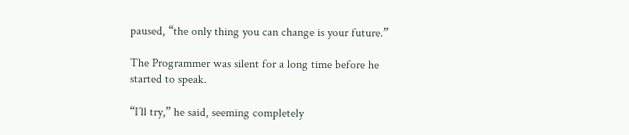paused, “the only thing you can change is your future.”

The Programmer was silent for a long time before he started to speak.

“I’ll try,” he said, seeming completely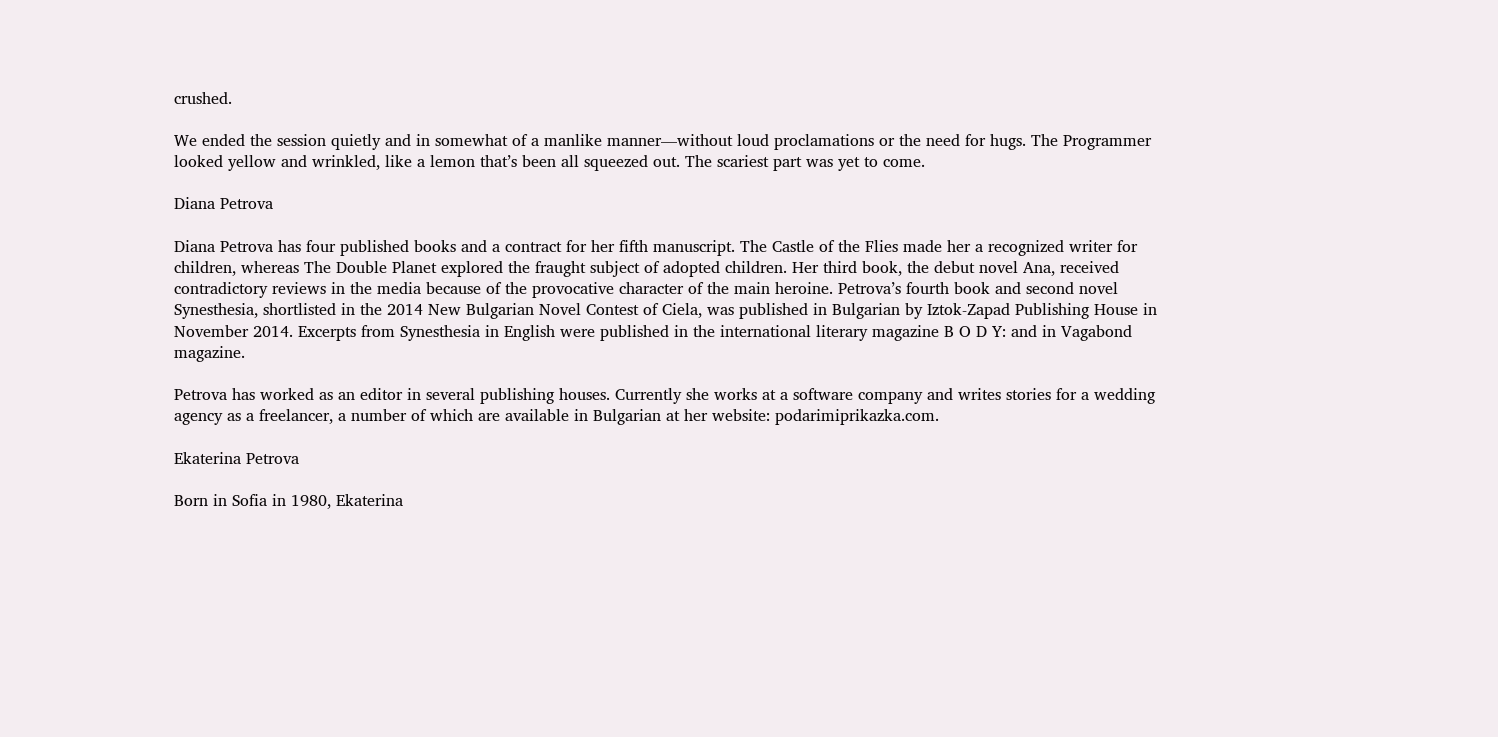crushed.

We ended the session quietly and in somewhat of a manlike manner—without loud proclamations or the need for hugs. The Programmer looked yellow and wrinkled, like a lemon that’s been all squeezed out. The scariest part was yet to come.

Diana Petrova

Diana Petrova has four published books and a contract for her fifth manuscript. The Castle of the Flies made her a recognized writer for children, whereas The Double Planet explored the fraught subject of adopted children. Her third book, the debut novel Ana, received contradictory reviews in the media because of the provocative character of the main heroine. Petrova’s fourth book and second novel Synesthesia, shortlisted in the 2014 New Bulgarian Novel Contest of Ciela, was published in Bulgarian by Iztok-Zapad Publishing House in November 2014. Excerpts from Synesthesia in English were published in the international literary magazine B O D Y: and in Vagabond magazine.

Petrova has worked as an editor in several publishing houses. Currently she works at a software company and writes stories for a wedding agency as a freelancer, a number of which are available in Bulgarian at her website: podarimiprikazka.com.

Ekaterina Petrova

Born in Sofia in 1980, Ekaterina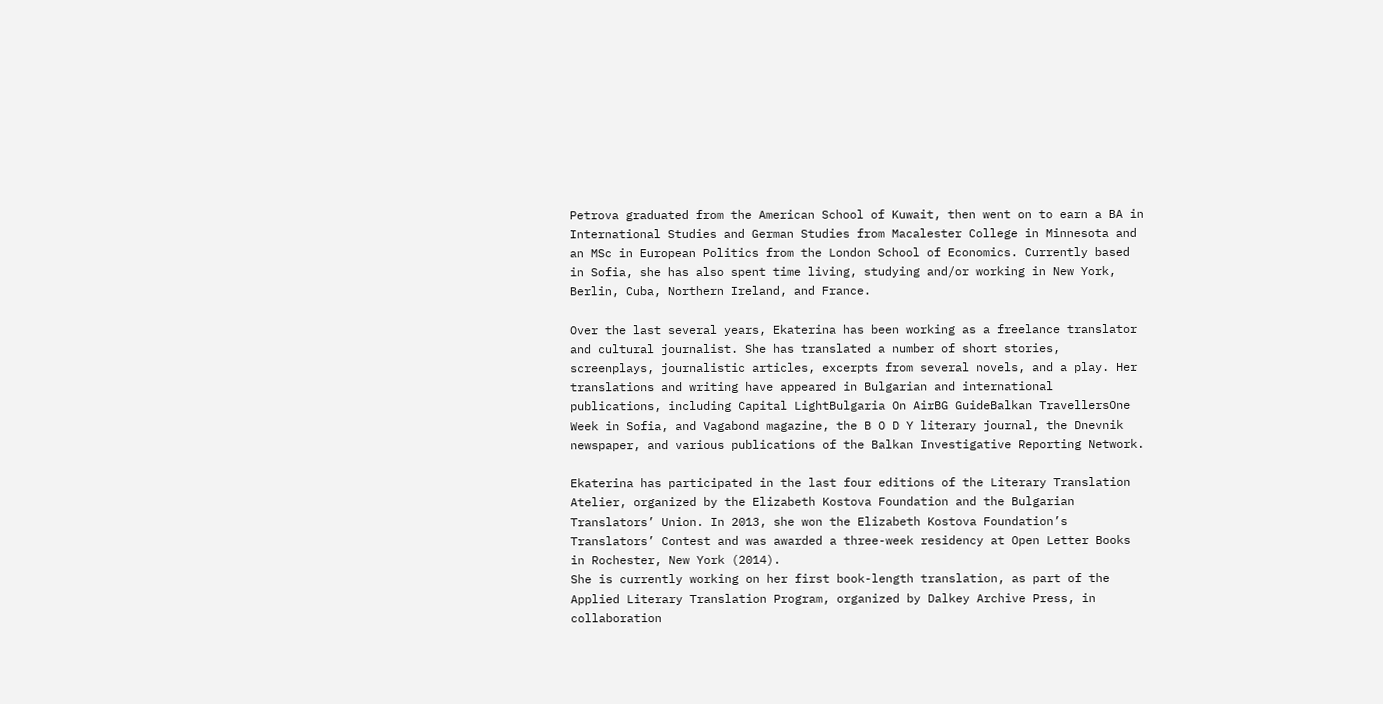Petrova graduated from the American School of Kuwait, then went on to earn a BA in International Studies and German Studies from Macalester College in Minnesota and an MSc in European Politics from the London School of Economics. Currently based in Sofia, she has also spent time living, studying and/or working in New York, Berlin, Cuba, Northern Ireland, and France.

Over the last several years, Ekaterina has been working as a freelance translator and cultural journalist. She has translated a number of short stories, screenplays, journalistic articles, excerpts from several novels, and a play. Her translations and writing have appeared in Bulgarian and international publications, including Capital LightBulgaria On AirBG GuideBalkan TravellersOne Week in Sofia, and Vagabond magazine, the B O D Y literary journal, the Dnevnik newspaper, and various publications of the Balkan Investigative Reporting Network.

Ekaterina has participated in the last four editions of the Literary Translation Atelier, organized by the Elizabeth Kostova Foundation and the Bulgarian Translators’ Union. In 2013, she won the Elizabeth Kostova Foundation’s Translators’ Contest and was awarded a three-week residency at Open Letter Books in Rochester, New York (2014).
She is currently working on her first book-length translation, as part of the Applied Literary Translation Program, organized by Dalkey Archive Press, in collaboration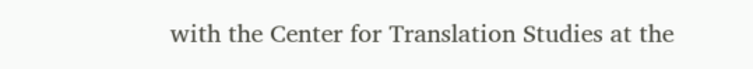with the Center for Translation Studies at the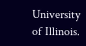University of Illinois.